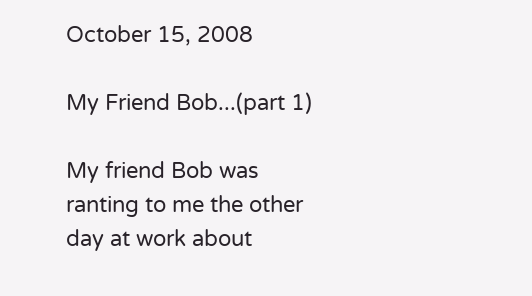October 15, 2008

My Friend Bob...(part 1)

My friend Bob was ranting to me the other day at work about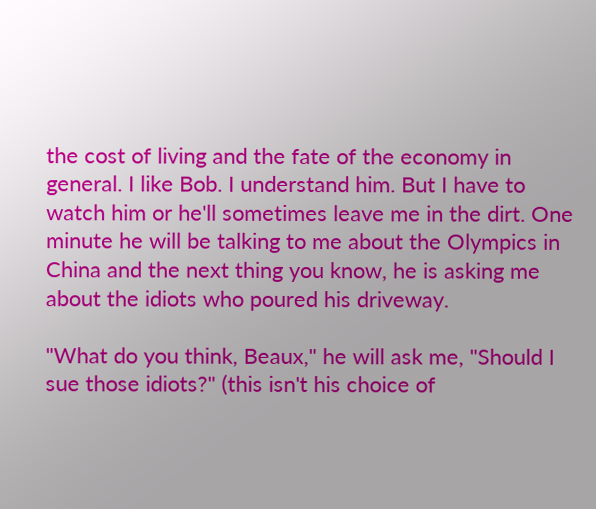the cost of living and the fate of the economy in general. I like Bob. I understand him. But I have to watch him or he'll sometimes leave me in the dirt. One minute he will be talking to me about the Olympics in China and the next thing you know, he is asking me about the idiots who poured his driveway.

"What do you think, Beaux," he will ask me, "Should I sue those idiots?" (this isn't his choice of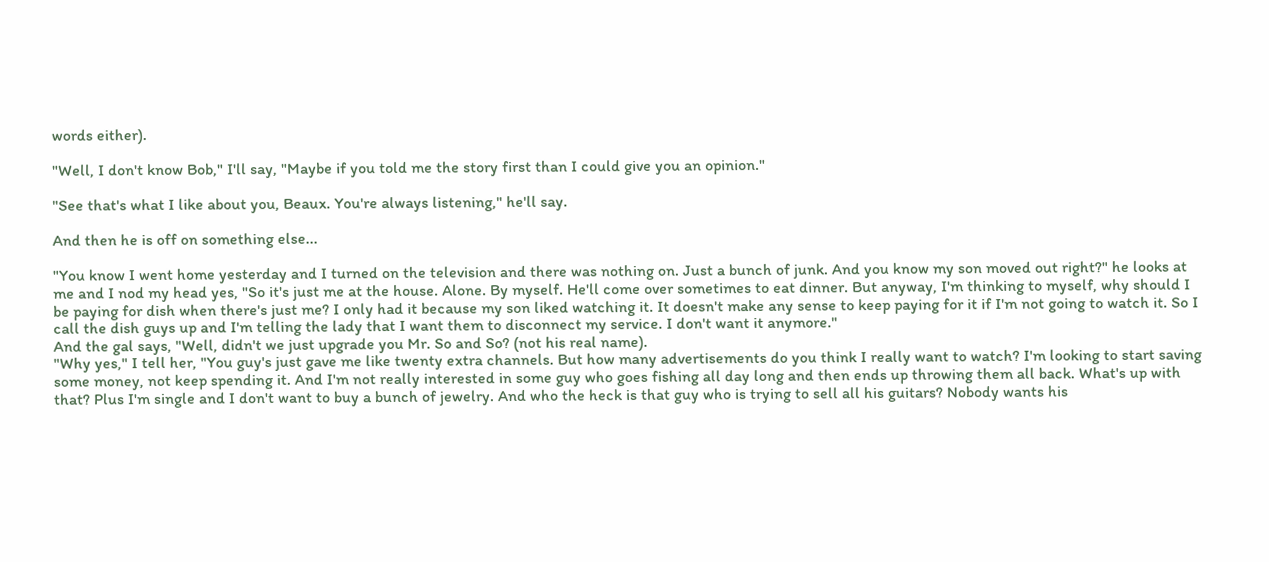words either).

"Well, I don't know Bob," I'll say, "Maybe if you told me the story first than I could give you an opinion."

"See that's what I like about you, Beaux. You're always listening," he'll say.

And then he is off on something else...

"You know I went home yesterday and I turned on the television and there was nothing on. Just a bunch of junk. And you know my son moved out right?" he looks at me and I nod my head yes, "So it's just me at the house. Alone. By myself. He'll come over sometimes to eat dinner. But anyway, I'm thinking to myself, why should I be paying for dish when there's just me? I only had it because my son liked watching it. It doesn't make any sense to keep paying for it if I'm not going to watch it. So I call the dish guys up and I'm telling the lady that I want them to disconnect my service. I don't want it anymore."
And the gal says, "Well, didn't we just upgrade you Mr. So and So? (not his real name).
"Why yes," I tell her, "You guy's just gave me like twenty extra channels. But how many advertisements do you think I really want to watch? I'm looking to start saving some money, not keep spending it. And I'm not really interested in some guy who goes fishing all day long and then ends up throwing them all back. What's up with that? Plus I'm single and I don't want to buy a bunch of jewelry. And who the heck is that guy who is trying to sell all his guitars? Nobody wants his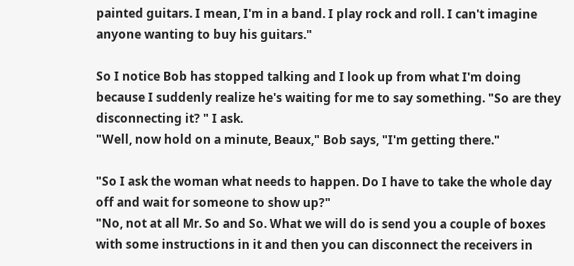painted guitars. I mean, I'm in a band. I play rock and roll. I can't imagine anyone wanting to buy his guitars."

So I notice Bob has stopped talking and I look up from what I'm doing because I suddenly realize he's waiting for me to say something. "So are they disconnecting it? " I ask.
"Well, now hold on a minute, Beaux," Bob says, "I'm getting there."

"So I ask the woman what needs to happen. Do I have to take the whole day off and wait for someone to show up?"
"No, not at all Mr. So and So. What we will do is send you a couple of boxes with some instructions in it and then you can disconnect the receivers in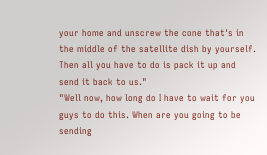your home and unscrew the cone that's in the middle of the satellite dish by yourself. Then all you have to do is pack it up and send it back to us."
"Well now, how long do I have to wait for you guys to do this. When are you going to be sending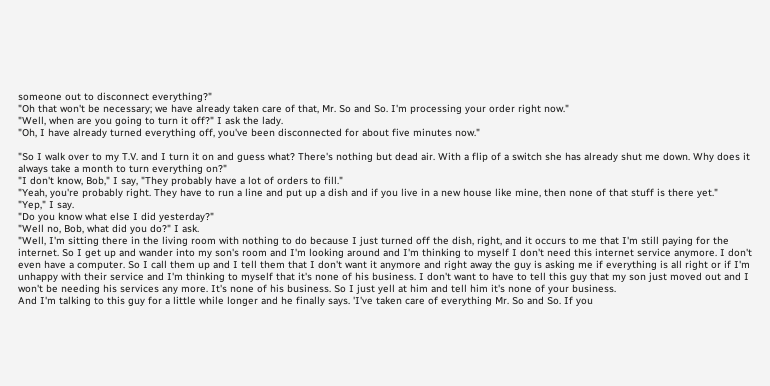someone out to disconnect everything?"
"Oh that won't be necessary; we have already taken care of that, Mr. So and So. I'm processing your order right now."
"Well, when are you going to turn it off?" I ask the lady.
"Oh, I have already turned everything off, you've been disconnected for about five minutes now."

"So I walk over to my T.V. and I turn it on and guess what? There's nothing but dead air. With a flip of a switch she has already shut me down. Why does it always take a month to turn everything on?"
"I don't know, Bob," I say, "They probably have a lot of orders to fill."
"Yeah, you're probably right. They have to run a line and put up a dish and if you live in a new house like mine, then none of that stuff is there yet."
"Yep," I say.
"Do you know what else I did yesterday?"
"Well no, Bob, what did you do?" I ask.
"Well, I'm sitting there in the living room with nothing to do because I just turned off the dish, right, and it occurs to me that I'm still paying for the internet. So I get up and wander into my son's room and I'm looking around and I'm thinking to myself I don't need this internet service anymore. I don't even have a computer. So I call them up and I tell them that I don't want it anymore and right away the guy is asking me if everything is all right or if I'm unhappy with their service and I'm thinking to myself that it's none of his business. I don't want to have to tell this guy that my son just moved out and I won't be needing his services any more. It's none of his business. So I just yell at him and tell him it's none of your business.
And I'm talking to this guy for a little while longer and he finally says. 'I've taken care of everything Mr. So and So. If you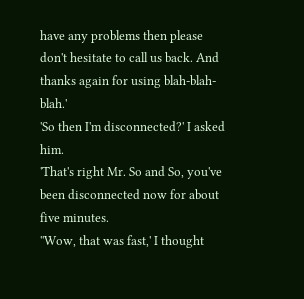have any problems then please don't hesitate to call us back. And thanks again for using blah-blah-blah.'
'So then I'm disconnected?' I asked him.
'That's right Mr. So and So, you've been disconnected now for about five minutes.
''Wow, that was fast,' I thought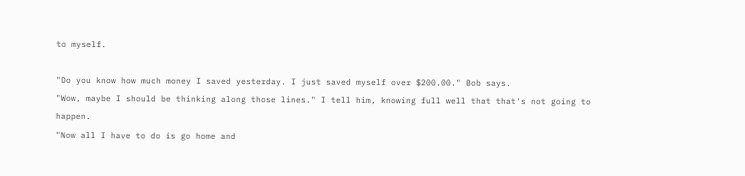to myself.

"Do you know how much money I saved yesterday. I just saved myself over $200.00." Bob says.
"Wow, maybe I should be thinking along those lines." I tell him, knowing full well that that's not going to happen.
"Now all I have to do is go home and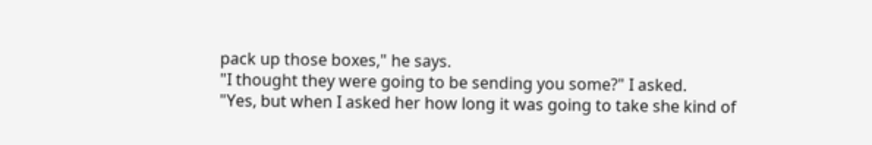pack up those boxes," he says.
"I thought they were going to be sending you some?" I asked.
"Yes, but when I asked her how long it was going to take she kind of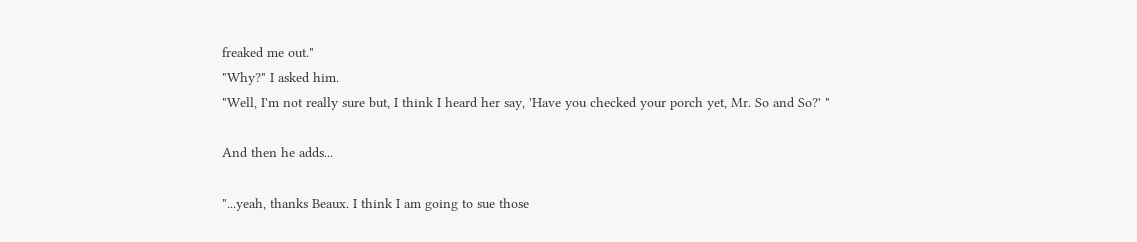freaked me out."
"Why?" I asked him.
"Well, I'm not really sure but, I think I heard her say, 'Have you checked your porch yet, Mr. So and So?' "

And then he adds...

"...yeah, thanks Beaux. I think I am going to sue those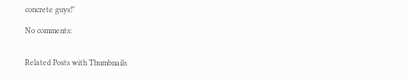concrete guys!"

No comments:


Related Posts with Thumbnails